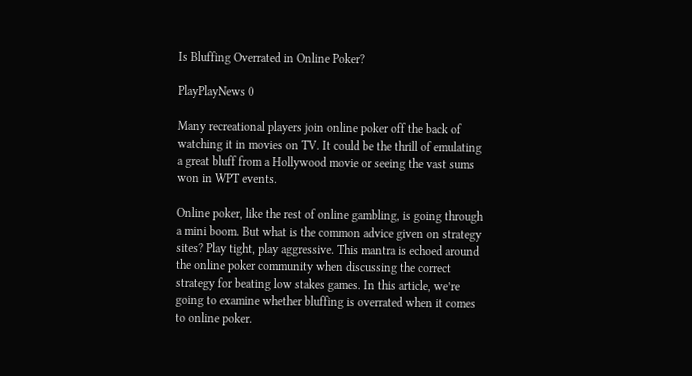Is Bluffing Overrated in Online Poker?

PlayPlayNews 0

Many recreational players join online poker off the back of watching it in movies on TV. It could be the thrill of emulating a great bluff from a Hollywood movie or seeing the vast sums won in WPT events.

Online poker, like the rest of online gambling, is going through a mini boom. But what is the common advice given on strategy sites? Play tight, play aggressive. This mantra is echoed around the online poker community when discussing the correct strategy for beating low stakes games. In this article, we’re going to examine whether bluffing is overrated when it comes to online poker.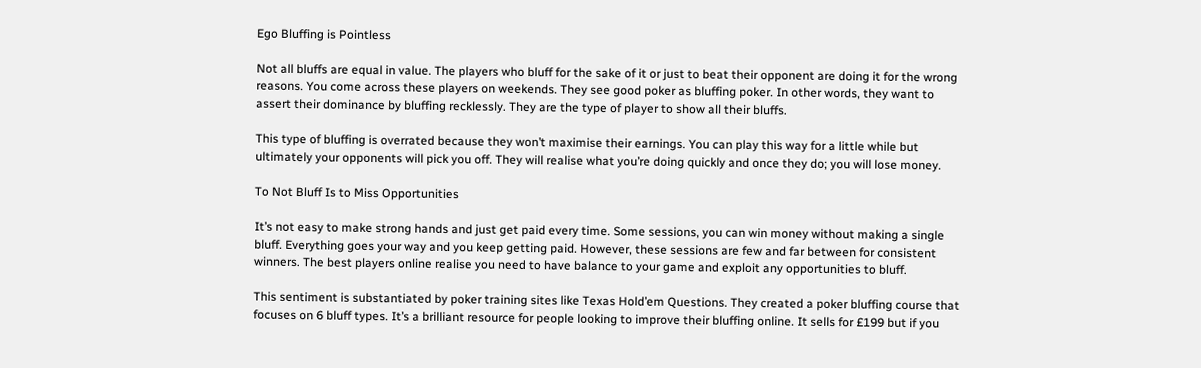Ego Bluffing is Pointless

Not all bluffs are equal in value. The players who bluff for the sake of it or just to beat their opponent are doing it for the wrong reasons. You come across these players on weekends. They see good poker as bluffing poker. In other words, they want to assert their dominance by bluffing recklessly. They are the type of player to show all their bluffs.

This type of bluffing is overrated because they won’t maximise their earnings. You can play this way for a little while but ultimately your opponents will pick you off. They will realise what you’re doing quickly and once they do; you will lose money.

To Not Bluff Is to Miss Opportunities

It’s not easy to make strong hands and just get paid every time. Some sessions, you can win money without making a single bluff. Everything goes your way and you keep getting paid. However, these sessions are few and far between for consistent winners. The best players online realise you need to have balance to your game and exploit any opportunities to bluff.

This sentiment is substantiated by poker training sites like Texas Hold’em Questions. They created a poker bluffing course that focuses on 6 bluff types. It’s a brilliant resource for people looking to improve their bluffing online. It sells for £199 but if you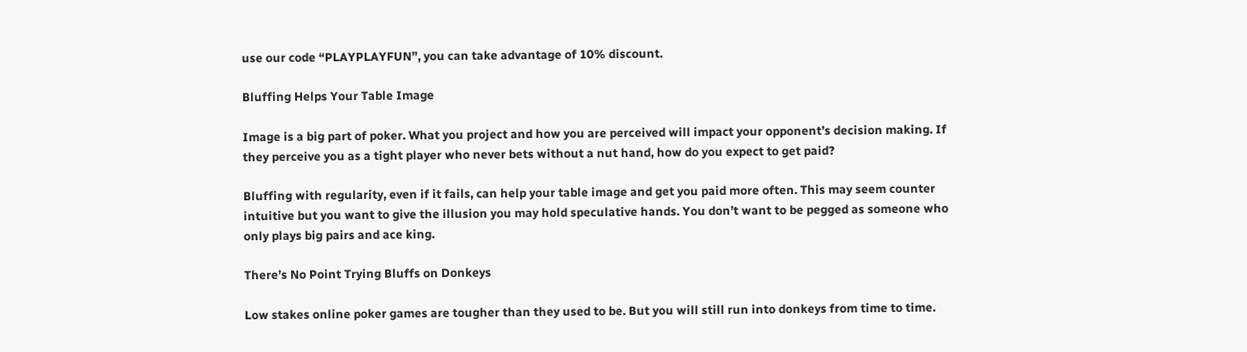use our code “PLAYPLAYFUN”, you can take advantage of 10% discount.

Bluffing Helps Your Table Image

Image is a big part of poker. What you project and how you are perceived will impact your opponent’s decision making. If they perceive you as a tight player who never bets without a nut hand, how do you expect to get paid?

Bluffing with regularity, even if it fails, can help your table image and get you paid more often. This may seem counter intuitive but you want to give the illusion you may hold speculative hands. You don’t want to be pegged as someone who only plays big pairs and ace king.

There’s No Point Trying Bluffs on Donkeys

Low stakes online poker games are tougher than they used to be. But you will still run into donkeys from time to time.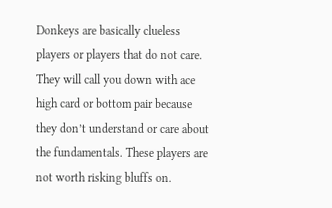Donkeys are basically clueless players or players that do not care. They will call you down with ace high card or bottom pair because they don’t understand or care about the fundamentals. These players are not worth risking bluffs on.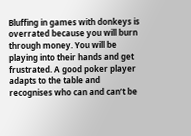Bluffing in games with donkeys is overrated because you will burn through money. You will be playing into their hands and get frustrated. A good poker player adapts to the table and recognises who can and can’t be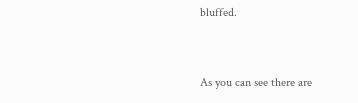bluffed.


As you can see there are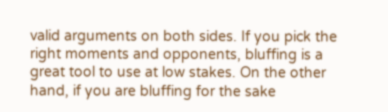valid arguments on both sides. If you pick the right moments and opponents, bluffing is a great tool to use at low stakes. On the other hand, if you are bluffing for the sake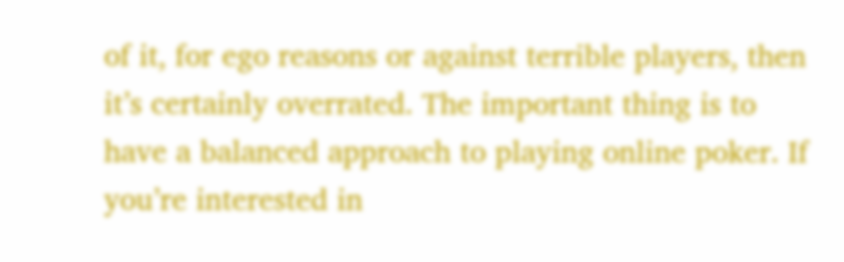of it, for ego reasons or against terrible players, then it’s certainly overrated. The important thing is to have a balanced approach to playing online poker. If you’re interested in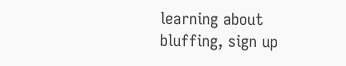learning about bluffing, sign up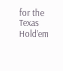for the Texas Hold’em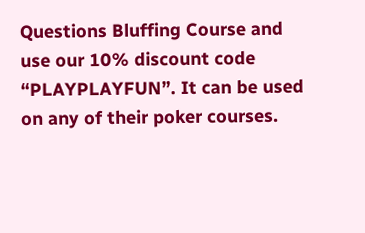Questions Bluffing Course and use our 10% discount code “PLAYPLAYFUN”. It can be used on any of their poker courses.